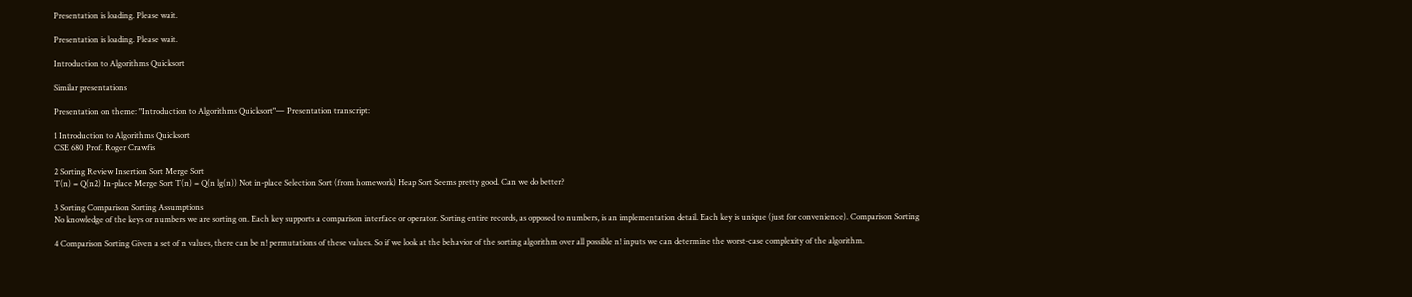Presentation is loading. Please wait.

Presentation is loading. Please wait.

Introduction to Algorithms Quicksort

Similar presentations

Presentation on theme: "Introduction to Algorithms Quicksort"— Presentation transcript:

1 Introduction to Algorithms Quicksort
CSE 680 Prof. Roger Crawfis

2 Sorting Review Insertion Sort Merge Sort
T(n) = Q(n2) In-place Merge Sort T(n) = Q(n lg(n)) Not in-place Selection Sort (from homework) Heap Sort Seems pretty good. Can we do better?

3 Sorting Comparison Sorting Assumptions
No knowledge of the keys or numbers we are sorting on. Each key supports a comparison interface or operator. Sorting entire records, as opposed to numbers, is an implementation detail. Each key is unique (just for convenience). Comparison Sorting

4 Comparison Sorting Given a set of n values, there can be n! permutations of these values. So if we look at the behavior of the sorting algorithm over all possible n! inputs we can determine the worst-case complexity of the algorithm.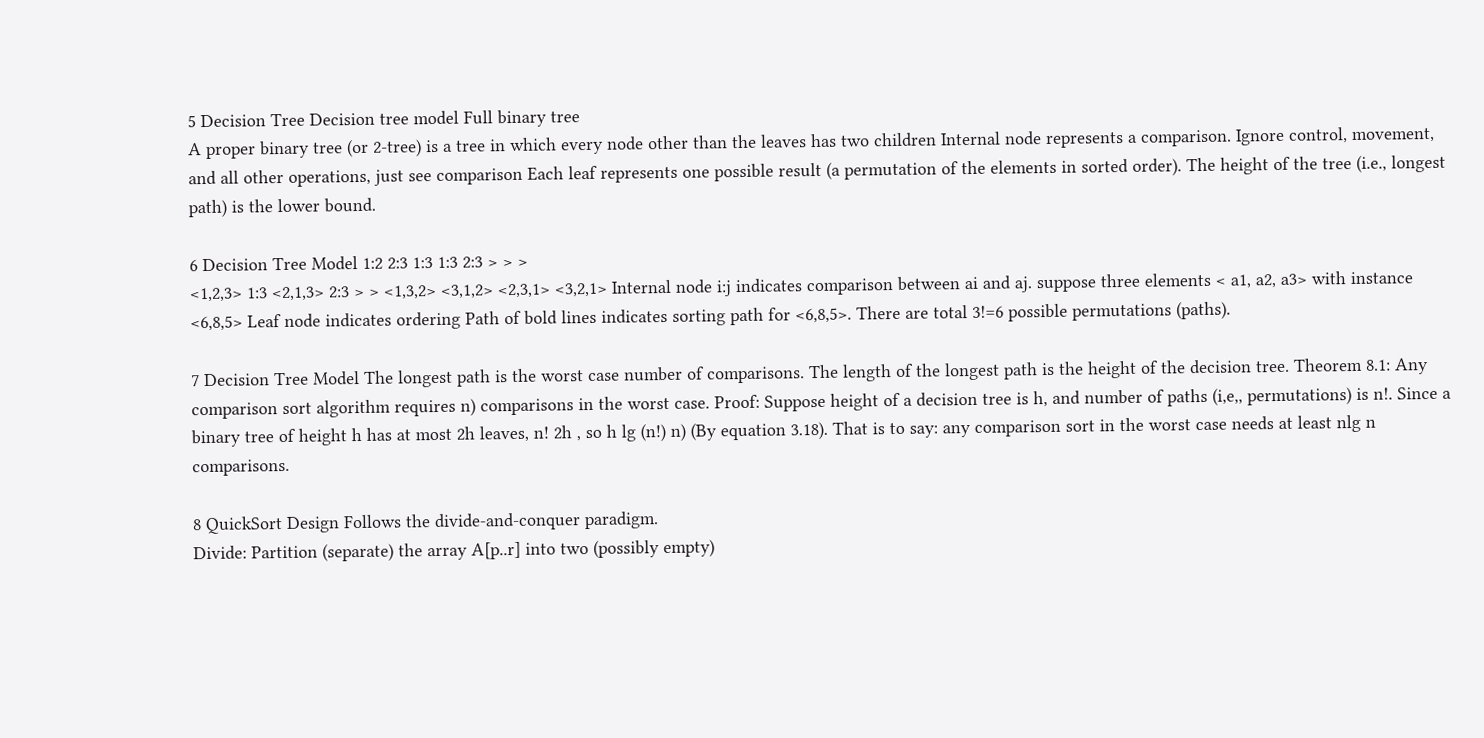5 Decision Tree Decision tree model Full binary tree
A proper binary tree (or 2-tree) is a tree in which every node other than the leaves has two children Internal node represents a comparison. Ignore control, movement, and all other operations, just see comparison Each leaf represents one possible result (a permutation of the elements in sorted order). The height of the tree (i.e., longest path) is the lower bound.

6 Decision Tree Model 1:2 2:3 1:3 1:3 2:3 > > >
<1,2,3> 1:3 <2,1,3> 2:3 > > <1,3,2> <3,1,2> <2,3,1> <3,2,1> Internal node i:j indicates comparison between ai and aj. suppose three elements < a1, a2, a3> with instance <6,8,5> Leaf node indicates ordering Path of bold lines indicates sorting path for <6,8,5>. There are total 3!=6 possible permutations (paths).

7 Decision Tree Model The longest path is the worst case number of comparisons. The length of the longest path is the height of the decision tree. Theorem 8.1: Any comparison sort algorithm requires n) comparisons in the worst case. Proof: Suppose height of a decision tree is h, and number of paths (i,e,, permutations) is n!. Since a binary tree of height h has at most 2h leaves, n! 2h , so h lg (n!) n) (By equation 3.18). That is to say: any comparison sort in the worst case needs at least nlg n comparisons.

8 QuickSort Design Follows the divide-and-conquer paradigm.
Divide: Partition (separate) the array A[p..r] into two (possibly empty)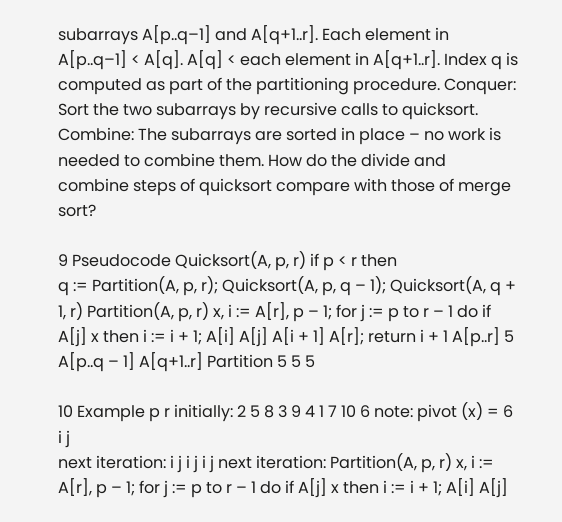subarrays A[p..q–1] and A[q+1..r]. Each element in A[p..q–1] < A[q]. A[q] < each element in A[q+1..r]. Index q is computed as part of the partitioning procedure. Conquer: Sort the two subarrays by recursive calls to quicksort. Combine: The subarrays are sorted in place – no work is needed to combine them. How do the divide and combine steps of quicksort compare with those of merge sort?

9 Pseudocode Quicksort(A, p, r) if p < r then
q := Partition(A, p, r); Quicksort(A, p, q – 1); Quicksort(A, q + 1, r) Partition(A, p, r) x, i := A[r], p – 1; for j := p to r – 1 do if A[j] x then i := i + 1; A[i] A[j] A[i + 1] A[r]; return i + 1 A[p..r] 5 A[p..q – 1] A[q+1..r] Partition 5 5 5

10 Example p r initially: 2 5 8 3 9 4 1 7 10 6 note: pivot (x) = 6 i j
next iteration: i j i j i j next iteration: Partition(A, p, r) x, i := A[r], p – 1; for j := p to r – 1 do if A[j] x then i := i + 1; A[i] A[j]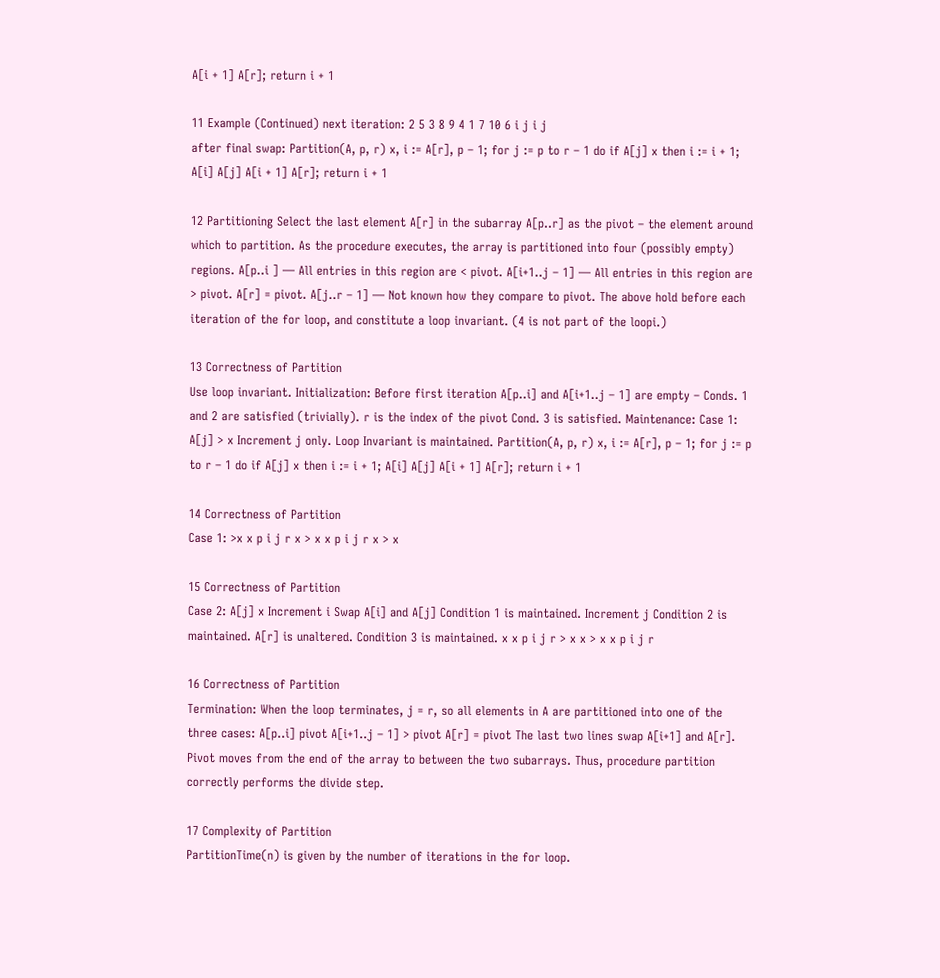A[i + 1] A[r]; return i + 1

11 Example (Continued) next iteration: 2 5 3 8 9 4 1 7 10 6 i j i j
after final swap: Partition(A, p, r) x, i := A[r], p – 1; for j := p to r – 1 do if A[j] x then i := i + 1; A[i] A[j] A[i + 1] A[r]; return i + 1

12 Partitioning Select the last element A[r] in the subarray A[p..r] as the pivot – the element around which to partition. As the procedure executes, the array is partitioned into four (possibly empty) regions. A[p..i ] — All entries in this region are < pivot. A[i+1..j – 1] — All entries in this region are > pivot. A[r] = pivot. A[j..r – 1] — Not known how they compare to pivot. The above hold before each iteration of the for loop, and constitute a loop invariant. (4 is not part of the loopi.)

13 Correctness of Partition
Use loop invariant. Initialization: Before first iteration A[p..i] and A[i+1..j – 1] are empty – Conds. 1 and 2 are satisfied (trivially). r is the index of the pivot Cond. 3 is satisfied. Maintenance: Case 1: A[j] > x Increment j only. Loop Invariant is maintained. Partition(A, p, r) x, i := A[r], p – 1; for j := p to r – 1 do if A[j] x then i := i + 1; A[i] A[j] A[i + 1] A[r]; return i + 1

14 Correctness of Partition
Case 1: >x x p i j r x > x x p i j r x > x

15 Correctness of Partition
Case 2: A[j] x Increment i Swap A[i] and A[j] Condition 1 is maintained. Increment j Condition 2 is maintained. A[r] is unaltered. Condition 3 is maintained. x x p i j r > x x > x x p i j r

16 Correctness of Partition
Termination: When the loop terminates, j = r, so all elements in A are partitioned into one of the three cases: A[p..i] pivot A[i+1..j – 1] > pivot A[r] = pivot The last two lines swap A[i+1] and A[r]. Pivot moves from the end of the array to between the two subarrays. Thus, procedure partition correctly performs the divide step.

17 Complexity of Partition
PartitionTime(n) is given by the number of iterations in the for loop.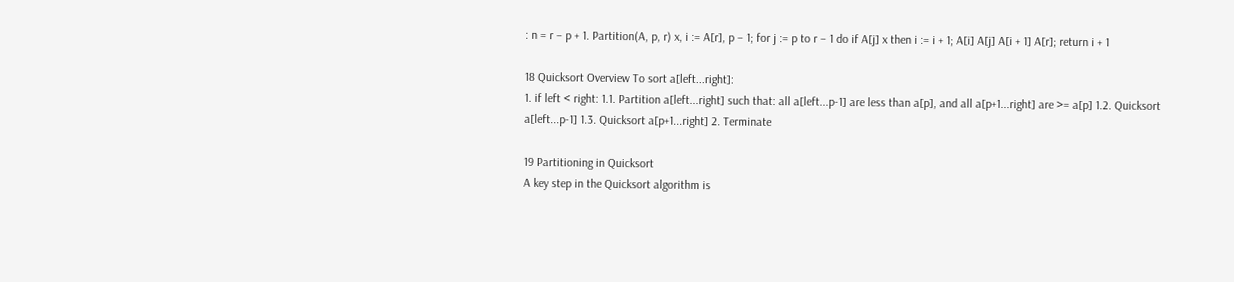: n = r – p + 1. Partition(A, p, r) x, i := A[r], p – 1; for j := p to r – 1 do if A[j] x then i := i + 1; A[i] A[j] A[i + 1] A[r]; return i + 1

18 Quicksort Overview To sort a[left...right]:
1. if left < right: 1.1. Partition a[left...right] such that: all a[left...p-1] are less than a[p], and all a[p+1...right] are >= a[p] 1.2. Quicksort a[left...p-1] 1.3. Quicksort a[p+1...right] 2. Terminate

19 Partitioning in Quicksort
A key step in the Quicksort algorithm is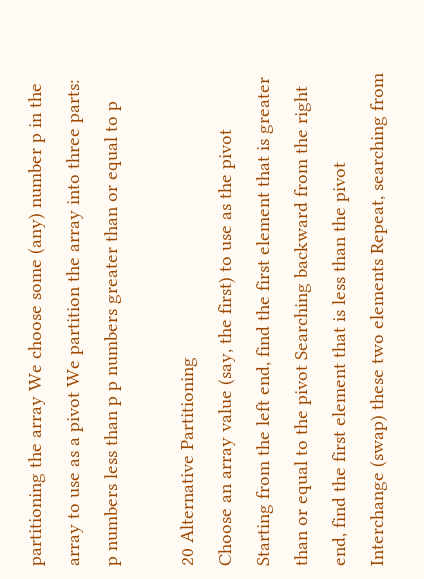partitioning the array We choose some (any) number p in the array to use as a pivot We partition the array into three parts: p numbers less than p p numbers greater than or equal to p

20 Alternative Partitioning
Choose an array value (say, the first) to use as the pivot Starting from the left end, find the first element that is greater than or equal to the pivot Searching backward from the right end, find the first element that is less than the pivot Interchange (swap) these two elements Repeat, searching from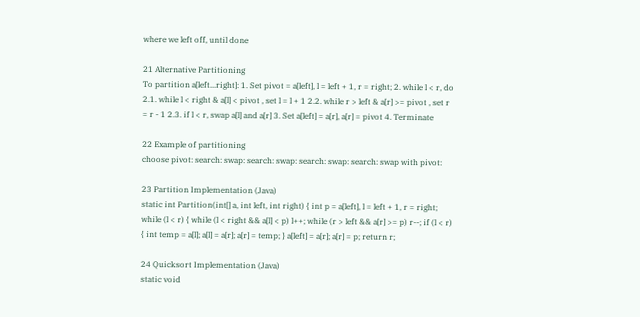where we left off, until done

21 Alternative Partitioning
To partition a[left...right]: 1. Set pivot = a[left], l = left + 1, r = right; 2. while l < r, do 2.1. while l < right & a[l] < pivot , set l = l + 1 2.2. while r > left & a[r] >= pivot , set r = r - 1 2.3. if l < r, swap a[l] and a[r] 3. Set a[left] = a[r], a[r] = pivot 4. Terminate

22 Example of partitioning
choose pivot: search: swap: search: swap: search: swap: search: swap with pivot:

23 Partition Implementation (Java)
static int Partition(int[] a, int left, int right) { int p = a[left], l = left + 1, r = right; while (l < r) { while (l < right && a[l] < p) l++; while (r > left && a[r] >= p) r--; if (l < r) { int temp = a[l]; a[l] = a[r]; a[r] = temp; } a[left] = a[r]; a[r] = p; return r;

24 Quicksort Implementation (Java)
static void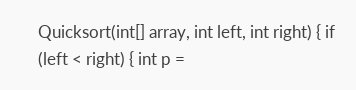Quicksort(int[] array, int left, int right) { if (left < right) { int p =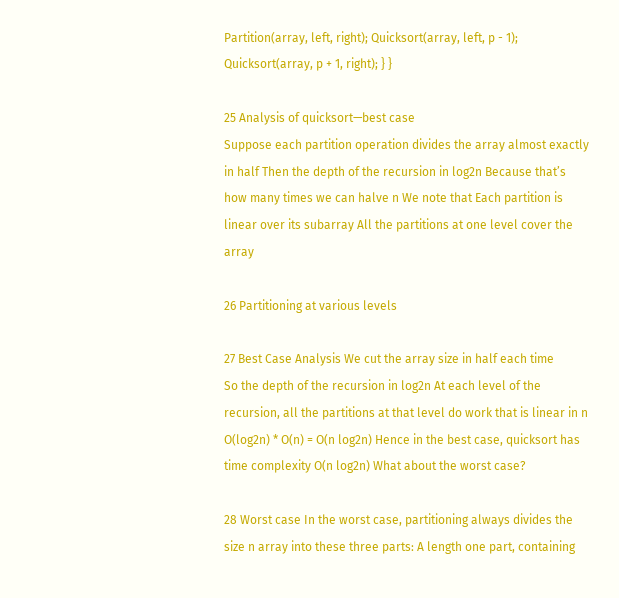Partition(array, left, right); Quicksort(array, left, p - 1); Quicksort(array, p + 1, right); } }

25 Analysis of quicksort—best case
Suppose each partition operation divides the array almost exactly in half Then the depth of the recursion in log2n Because that’s how many times we can halve n We note that Each partition is linear over its subarray All the partitions at one level cover the array

26 Partitioning at various levels

27 Best Case Analysis We cut the array size in half each time
So the depth of the recursion in log2n At each level of the recursion, all the partitions at that level do work that is linear in n O(log2n) * O(n) = O(n log2n) Hence in the best case, quicksort has time complexity O(n log2n) What about the worst case?

28 Worst case In the worst case, partitioning always divides the size n array into these three parts: A length one part, containing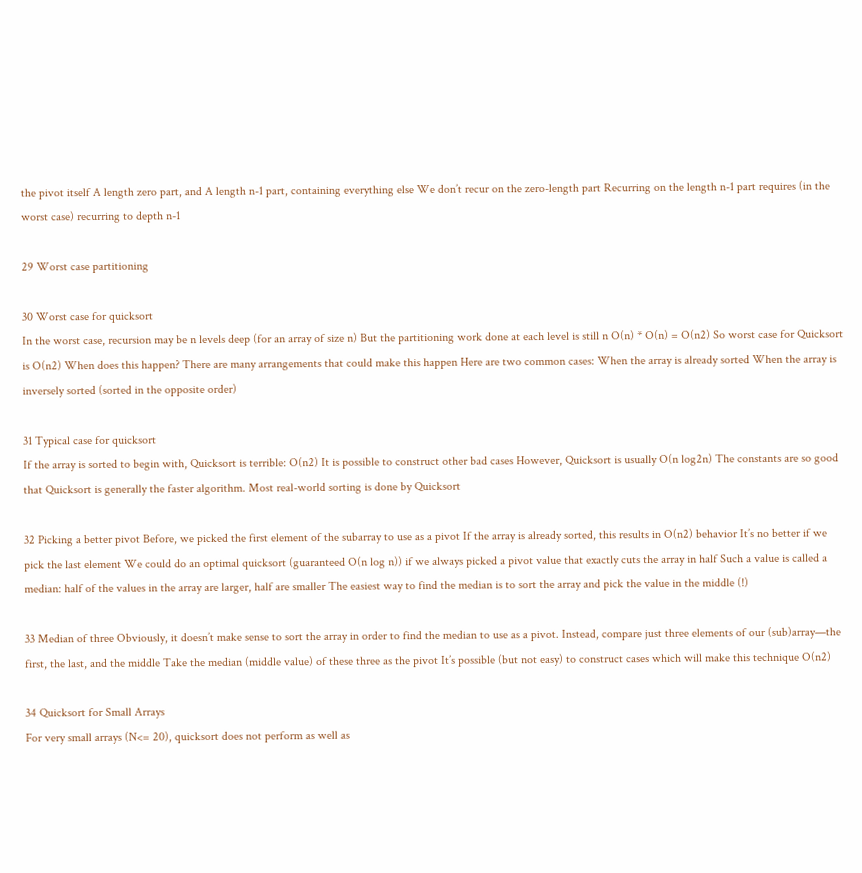the pivot itself A length zero part, and A length n-1 part, containing everything else We don’t recur on the zero-length part Recurring on the length n-1 part requires (in the worst case) recurring to depth n-1

29 Worst case partitioning

30 Worst case for quicksort
In the worst case, recursion may be n levels deep (for an array of size n) But the partitioning work done at each level is still n O(n) * O(n) = O(n2) So worst case for Quicksort is O(n2) When does this happen? There are many arrangements that could make this happen Here are two common cases: When the array is already sorted When the array is inversely sorted (sorted in the opposite order)

31 Typical case for quicksort
If the array is sorted to begin with, Quicksort is terrible: O(n2) It is possible to construct other bad cases However, Quicksort is usually O(n log2n) The constants are so good that Quicksort is generally the faster algorithm. Most real-world sorting is done by Quicksort

32 Picking a better pivot Before, we picked the first element of the subarray to use as a pivot If the array is already sorted, this results in O(n2) behavior It’s no better if we pick the last element We could do an optimal quicksort (guaranteed O(n log n)) if we always picked a pivot value that exactly cuts the array in half Such a value is called a median: half of the values in the array are larger, half are smaller The easiest way to find the median is to sort the array and pick the value in the middle (!)

33 Median of three Obviously, it doesn’t make sense to sort the array in order to find the median to use as a pivot. Instead, compare just three elements of our (sub)array—the first, the last, and the middle Take the median (middle value) of these three as the pivot It’s possible (but not easy) to construct cases which will make this technique O(n2)

34 Quicksort for Small Arrays
For very small arrays (N<= 20), quicksort does not perform as well as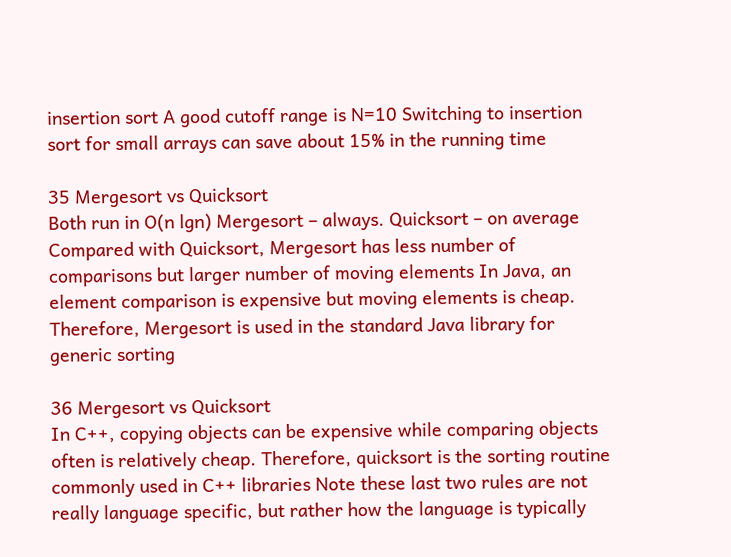insertion sort A good cutoff range is N=10 Switching to insertion sort for small arrays can save about 15% in the running time

35 Mergesort vs Quicksort
Both run in O(n lgn) Mergesort – always. Quicksort – on average Compared with Quicksort, Mergesort has less number of comparisons but larger number of moving elements In Java, an element comparison is expensive but moving elements is cheap. Therefore, Mergesort is used in the standard Java library for generic sorting

36 Mergesort vs Quicksort
In C++, copying objects can be expensive while comparing objects often is relatively cheap. Therefore, quicksort is the sorting routine commonly used in C++ libraries Note these last two rules are not really language specific, but rather how the language is typically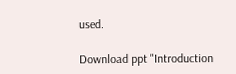used.

Download ppt "Introduction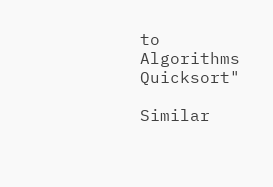to Algorithms Quicksort"

Similar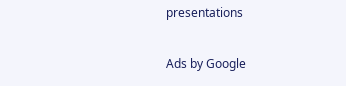presentations

Ads by Google